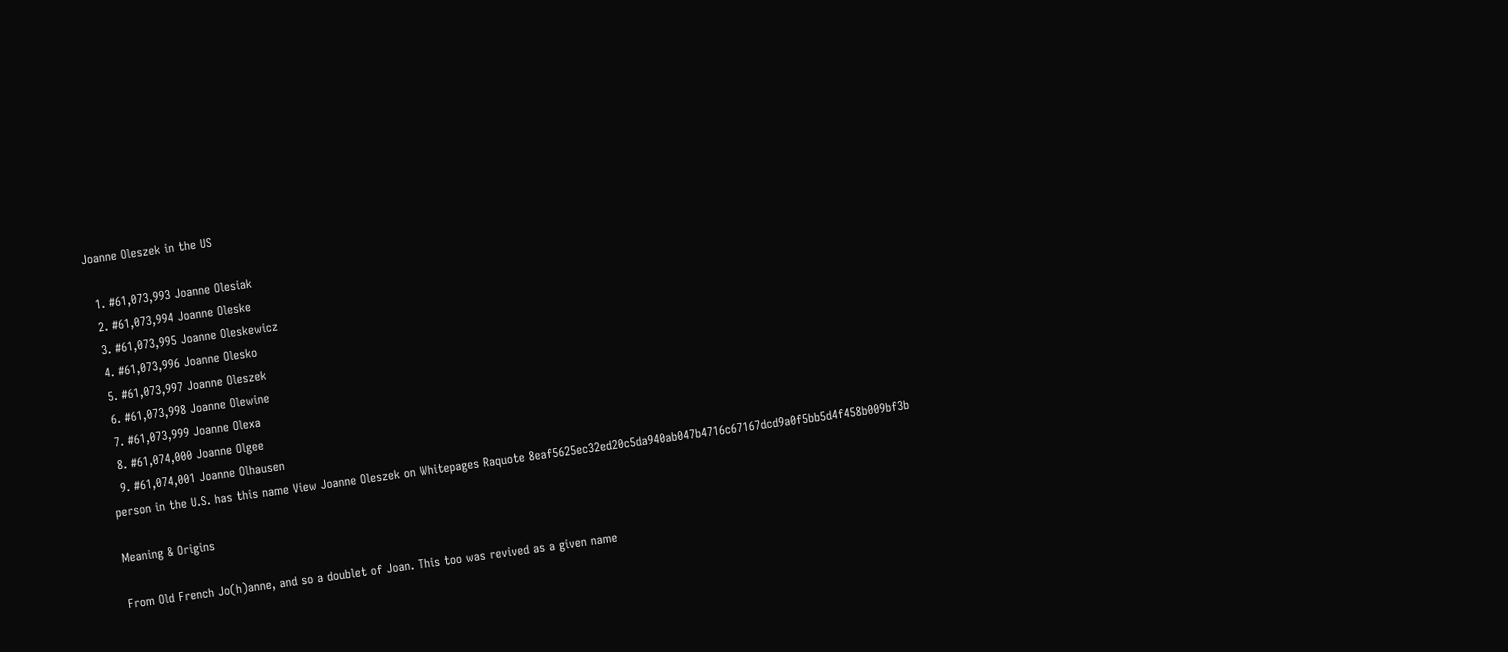Joanne Oleszek in the US

  1. #61,073,993 Joanne Olesiak
  2. #61,073,994 Joanne Oleske
  3. #61,073,995 Joanne Oleskewicz
  4. #61,073,996 Joanne Olesko
  5. #61,073,997 Joanne Oleszek
  6. #61,073,998 Joanne Olewine
  7. #61,073,999 Joanne Olexa
  8. #61,074,000 Joanne Olgee
  9. #61,074,001 Joanne Olhausen
person in the U.S. has this name View Joanne Oleszek on Whitepages Raquote 8eaf5625ec32ed20c5da940ab047b4716c67167dcd9a0f5bb5d4f458b009bf3b

Meaning & Origins

From Old French Jo(h)anne, and so a doublet of Joan. This too was revived as a given name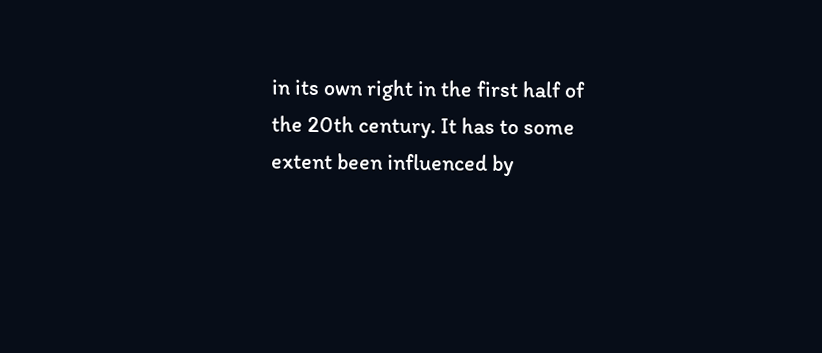in its own right in the first half of the 20th century. It has to some extent been influenced by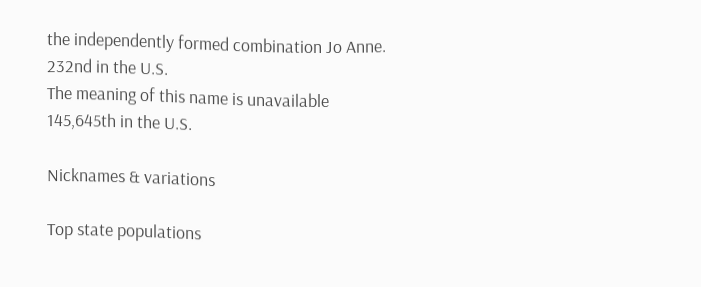the independently formed combination Jo Anne.
232nd in the U.S.
The meaning of this name is unavailable
145,645th in the U.S.

Nicknames & variations

Top state populations